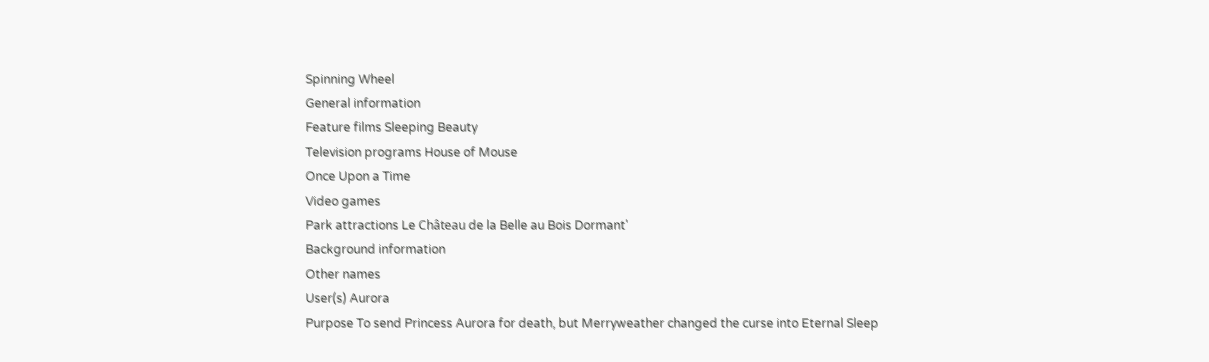Spinning Wheel
General information
Feature films Sleeping Beauty
Television programs House of Mouse
Once Upon a Time
Video games
Park attractions Le Château de la Belle au Bois Dormant'
Background information
Other names
User(s) Aurora
Purpose To send Princess Aurora for death, but Merryweather changed the curse into Eternal Sleep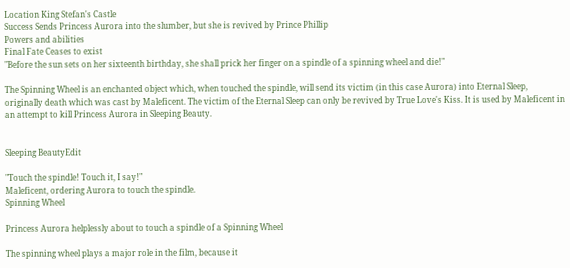Location King Stefan's Castle
Success Sends Princess Aurora into the slumber, but she is revived by Prince Phillip
Powers and abilities
Final Fate Ceases to exist
"Before the sun sets on her sixteenth birthday, she shall prick her finger on a spindle of a spinning wheel and die!"

The Spinning Wheel is an enchanted object which, when touched the spindle, will send its victim (in this case Aurora) into Eternal Sleep, originally death which was cast by Maleficent. The victim of the Eternal Sleep can only be revived by True Love's Kiss. It is used by Maleficent in an attempt to kill Princess Aurora in Sleeping Beauty.


Sleeping BeautyEdit

"Touch the spindle! Touch it, I say!"
Maleficent, ordering Aurora to touch the spindle.
Spinning Wheel

Princess Aurora helplessly about to touch a spindle of a Spinning Wheel

The spinning wheel plays a major role in the film, because it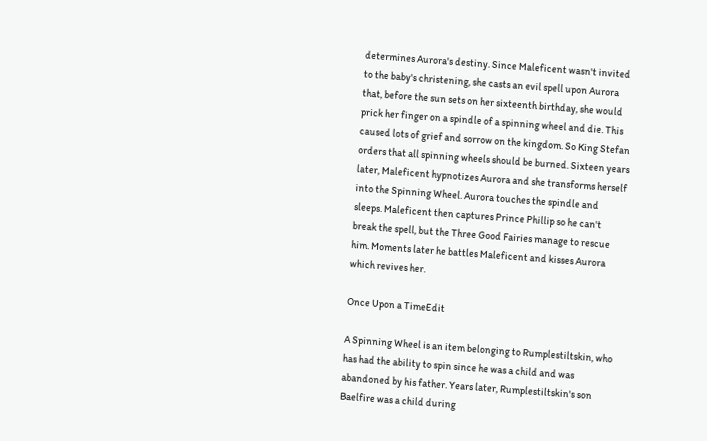determines Aurora's destiny. Since Maleficent wasn't invited to the baby's christening, she casts an evil spell upon Aurora that, before the sun sets on her sixteenth birthday, she would prick her finger on a spindle of a spinning wheel and die. This caused lots of grief and sorrow on the kingdom. So King Stefan orders that all spinning wheels should be burned. Sixteen years later, Maleficent hypnotizes Aurora and she transforms herself into the Spinning Wheel. Aurora touches the spindle and sleeps. Maleficent then captures Prince Phillip so he can't break the spell, but the Three Good Fairies manage to rescue him. Moments later he battles Maleficent and kisses Aurora which revives her.

Once Upon a TimeEdit

A Spinning Wheel is an item belonging to Rumplestiltskin, who has had the ability to spin since he was a child and was abandoned by his father. Years later, Rumplestiltskin's son Baelfire was a child during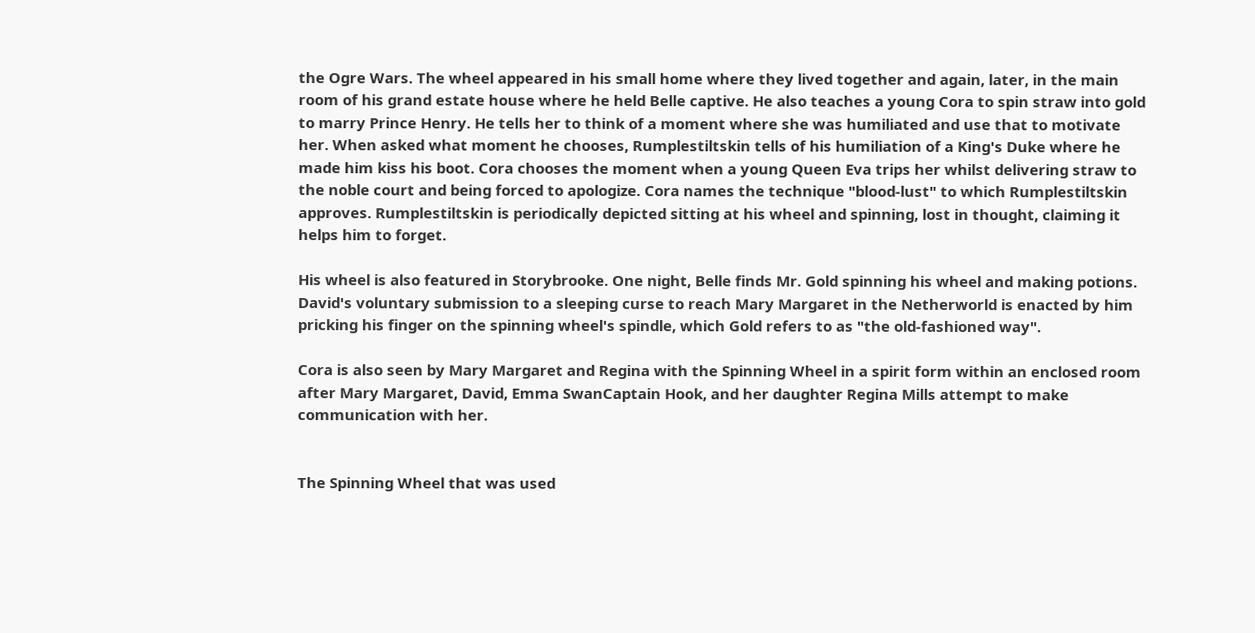the Ogre Wars. The wheel appeared in his small home where they lived together and again, later, in the main room of his grand estate house where he held Belle captive. He also teaches a young Cora to spin straw into gold to marry Prince Henry. He tells her to think of a moment where she was humiliated and use that to motivate her. When asked what moment he chooses, Rumplestiltskin tells of his humiliation of a King's Duke where he made him kiss his boot. Cora chooses the moment when a young Queen Eva trips her whilst delivering straw to the noble court and being forced to apologize. Cora names the technique "blood-lust" to which Rumplestiltskin approves. Rumplestiltskin is periodically depicted sitting at his wheel and spinning, lost in thought, claiming it helps him to forget.

His wheel is also featured in Storybrooke. One night, Belle finds Mr. Gold spinning his wheel and making potions. David's voluntary submission to a sleeping curse to reach Mary Margaret in the Netherworld is enacted by him pricking his finger on the spinning wheel's spindle, which Gold refers to as "the old-fashioned way".

Cora is also seen by Mary Margaret and Regina with the Spinning Wheel in a spirit form within an enclosed room after Mary Margaret, David, Emma SwanCaptain Hook, and her daughter Regina Mills attempt to make communication with her.


The Spinning Wheel that was used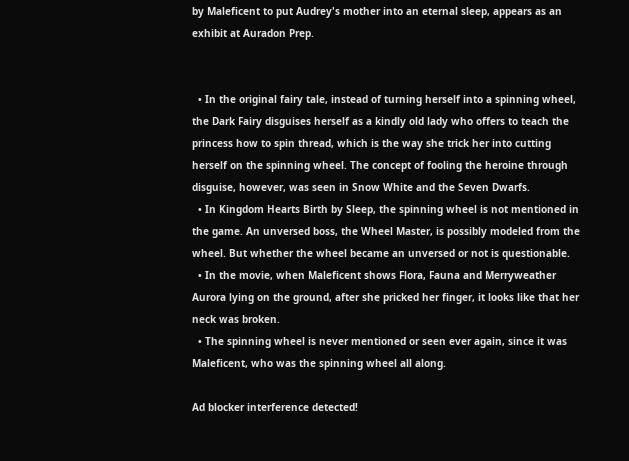by Maleficent to put Audrey's mother into an eternal sleep, appears as an exhibit at Auradon Prep.


  • In the original fairy tale, instead of turning herself into a spinning wheel, the Dark Fairy disguises herself as a kindly old lady who offers to teach the princess how to spin thread, which is the way she trick her into cutting herself on the spinning wheel. The concept of fooling the heroine through disguise, however, was seen in Snow White and the Seven Dwarfs.
  • In Kingdom Hearts Birth by Sleep, the spinning wheel is not mentioned in the game. An unversed boss, the Wheel Master, is possibly modeled from the wheel. But whether the wheel became an unversed or not is questionable.
  • In the movie, when Maleficent shows Flora, Fauna and Merryweather Aurora lying on the ground, after she pricked her finger, it looks like that her neck was broken.
  • The spinning wheel is never mentioned or seen ever again, since it was Maleficent, who was the spinning wheel all along.

Ad blocker interference detected!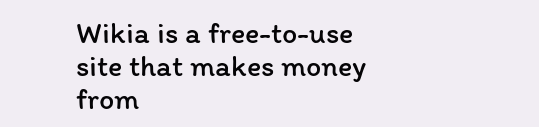Wikia is a free-to-use site that makes money from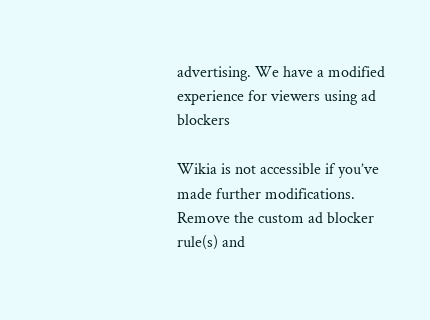advertising. We have a modified experience for viewers using ad blockers

Wikia is not accessible if you’ve made further modifications. Remove the custom ad blocker rule(s) and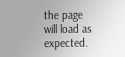the page will load as expected.